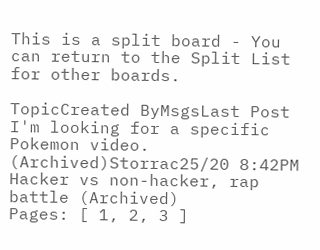This is a split board - You can return to the Split List for other boards.

TopicCreated ByMsgsLast Post
I'm looking for a specific Pokemon video. (Archived)Storrac25/20 8:42PM
Hacker vs non-hacker, rap battle (Archived)
Pages: [ 1, 2, 3 ]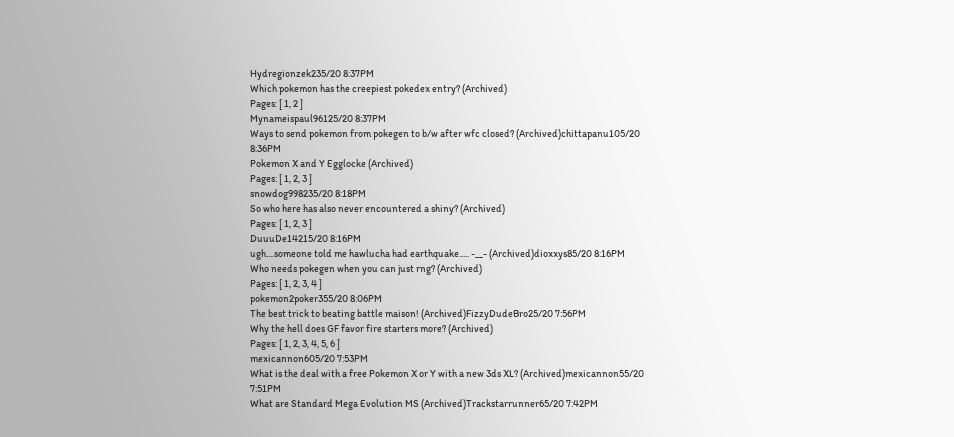Hydregionzek235/20 8:37PM
Which pokemon has the creepiest pokedex entry? (Archived)
Pages: [ 1, 2 ]
Mynameispaul96125/20 8:37PM
Ways to send pokemon from pokegen to b/w after wfc closed? (Archived)chittapanu105/20 8:36PM
Pokemon X and Y Egglocke (Archived)
Pages: [ 1, 2, 3 ]
snowdog998235/20 8:18PM
So who here has also never encountered a shiny? (Archived)
Pages: [ 1, 2, 3 ]
DuuuDe14215/20 8:16PM
ugh....someone told me hawlucha had earthquake..... -__- (Archived)dioxxys85/20 8:16PM
Who needs pokegen when you can just rng? (Archived)
Pages: [ 1, 2, 3, 4 ]
pokemon2poker355/20 8:06PM
The best trick to beating battle maison! (Archived)FizzyDudeBro25/20 7:56PM
Why the hell does GF favor fire starters more? (Archived)
Pages: [ 1, 2, 3, 4, 5, 6 ]
mexicannon605/20 7:53PM
What is the deal with a free Pokemon X or Y with a new 3ds XL? (Archived)mexicannon55/20 7:51PM
What are Standard Mega Evolution MS (Archived)Trackstarrunner65/20 7:42PM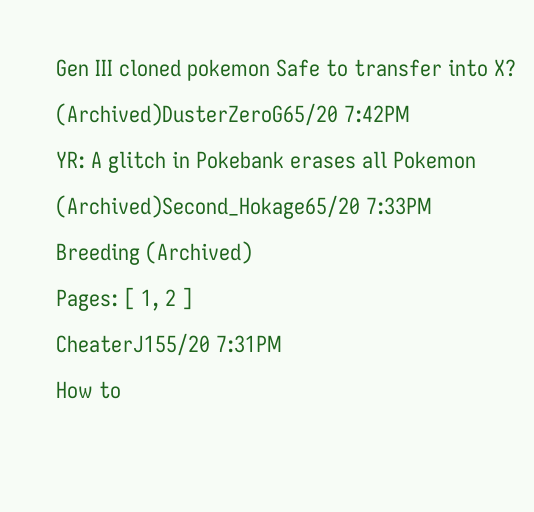Gen III cloned pokemon Safe to transfer into X? (Archived)DusterZeroG65/20 7:42PM
YR: A glitch in Pokebank erases all Pokemon (Archived)Second_Hokage65/20 7:33PM
Breeding (Archived)
Pages: [ 1, 2 ]
CheaterJ155/20 7:31PM
How to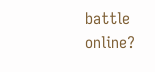battle online?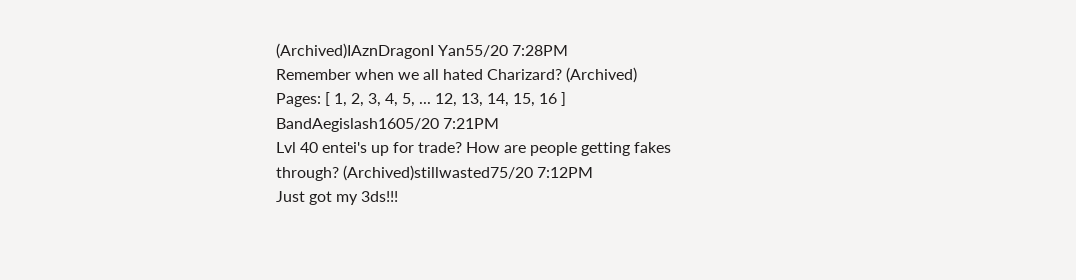(Archived)IAznDragonI Yan55/20 7:28PM
Remember when we all hated Charizard? (Archived)
Pages: [ 1, 2, 3, 4, 5, ... 12, 13, 14, 15, 16 ]
BandAegislash1605/20 7:21PM
Lvl 40 entei's up for trade? How are people getting fakes through? (Archived)stillwasted75/20 7:12PM
Just got my 3ds!!!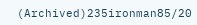(Archived)235ironman85/20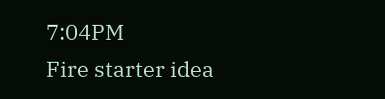7:04PM
Fire starter idea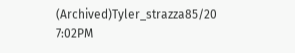(Archived)Tyler_strazza85/20 7:02PM